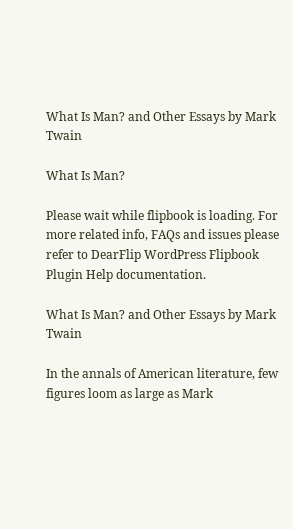What Is Man? and Other Essays by Mark Twain

What Is Man?

Please wait while flipbook is loading. For more related info, FAQs and issues please refer to DearFlip WordPress Flipbook Plugin Help documentation.

What Is Man? and Other Essays by Mark Twain

In the annals of American literature, few figures loom as large as Mark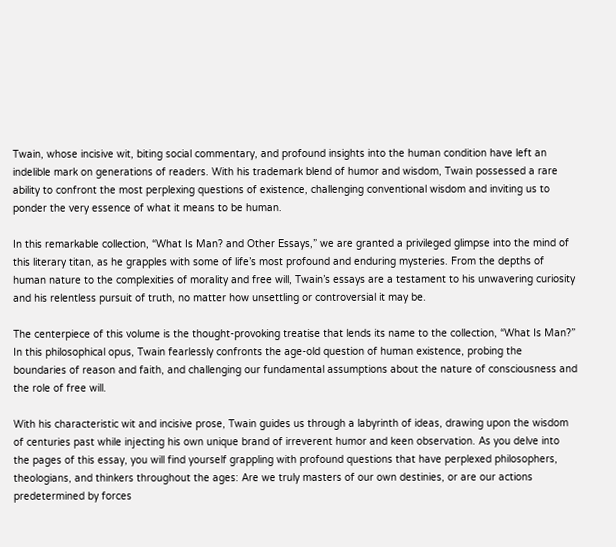Twain, whose incisive wit, biting social commentary, and profound insights into the human condition have left an indelible mark on generations of readers. With his trademark blend of humor and wisdom, Twain possessed a rare ability to confront the most perplexing questions of existence, challenging conventional wisdom and inviting us to ponder the very essence of what it means to be human.

In this remarkable collection, “What Is Man? and Other Essays,” we are granted a privileged glimpse into the mind of this literary titan, as he grapples with some of life’s most profound and enduring mysteries. From the depths of human nature to the complexities of morality and free will, Twain’s essays are a testament to his unwavering curiosity and his relentless pursuit of truth, no matter how unsettling or controversial it may be.

The centerpiece of this volume is the thought-provoking treatise that lends its name to the collection, “What Is Man?” In this philosophical opus, Twain fearlessly confronts the age-old question of human existence, probing the boundaries of reason and faith, and challenging our fundamental assumptions about the nature of consciousness and the role of free will.

With his characteristic wit and incisive prose, Twain guides us through a labyrinth of ideas, drawing upon the wisdom of centuries past while injecting his own unique brand of irreverent humor and keen observation. As you delve into the pages of this essay, you will find yourself grappling with profound questions that have perplexed philosophers, theologians, and thinkers throughout the ages: Are we truly masters of our own destinies, or are our actions predetermined by forces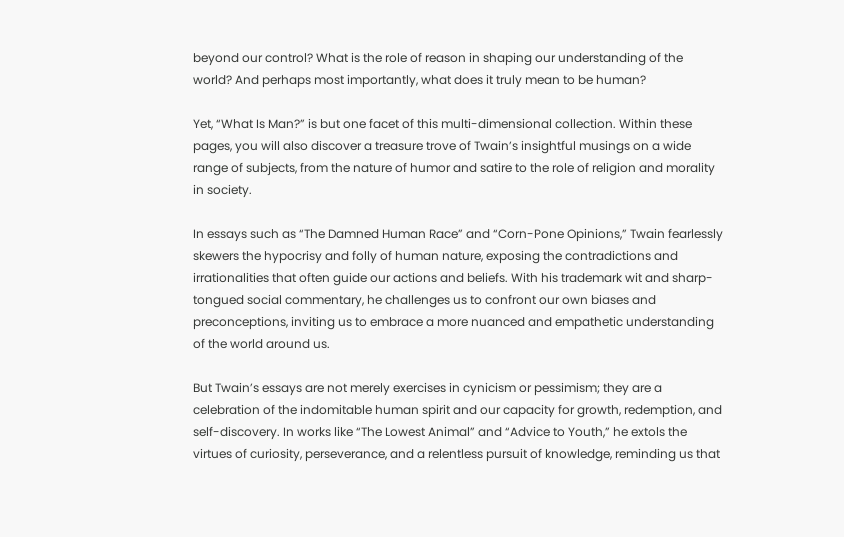beyond our control? What is the role of reason in shaping our understanding of the world? And perhaps most importantly, what does it truly mean to be human?

Yet, “What Is Man?” is but one facet of this multi-dimensional collection. Within these pages, you will also discover a treasure trove of Twain’s insightful musings on a wide range of subjects, from the nature of humor and satire to the role of religion and morality in society.

In essays such as “The Damned Human Race” and “Corn-Pone Opinions,” Twain fearlessly skewers the hypocrisy and folly of human nature, exposing the contradictions and irrationalities that often guide our actions and beliefs. With his trademark wit and sharp-tongued social commentary, he challenges us to confront our own biases and preconceptions, inviting us to embrace a more nuanced and empathetic understanding of the world around us.

But Twain’s essays are not merely exercises in cynicism or pessimism; they are a celebration of the indomitable human spirit and our capacity for growth, redemption, and self-discovery. In works like “The Lowest Animal” and “Advice to Youth,” he extols the virtues of curiosity, perseverance, and a relentless pursuit of knowledge, reminding us that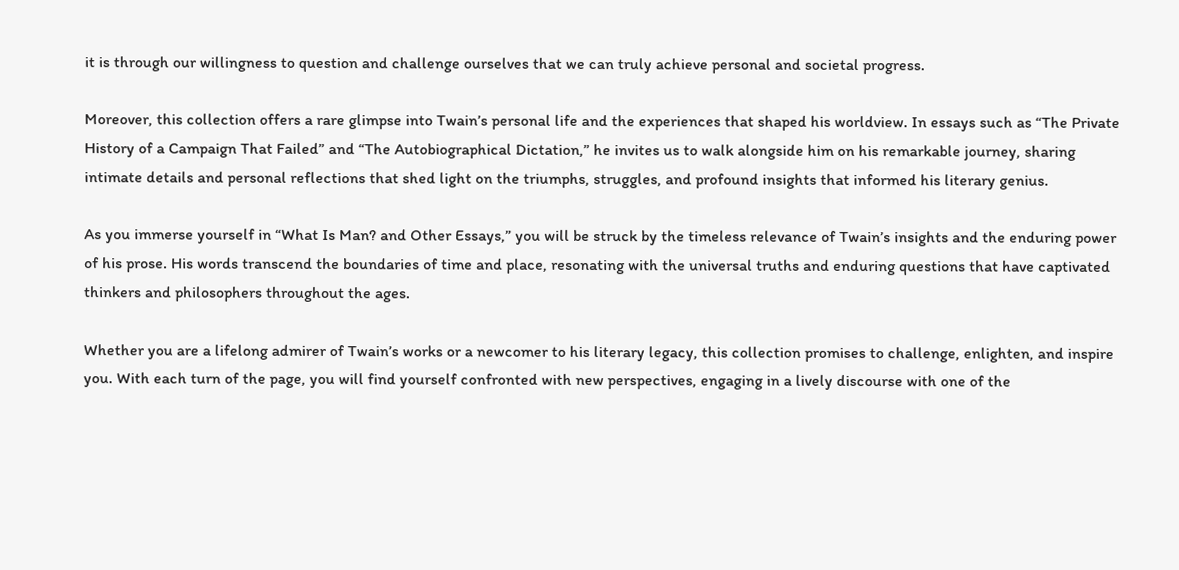it is through our willingness to question and challenge ourselves that we can truly achieve personal and societal progress.

Moreover, this collection offers a rare glimpse into Twain’s personal life and the experiences that shaped his worldview. In essays such as “The Private History of a Campaign That Failed” and “The Autobiographical Dictation,” he invites us to walk alongside him on his remarkable journey, sharing intimate details and personal reflections that shed light on the triumphs, struggles, and profound insights that informed his literary genius.

As you immerse yourself in “What Is Man? and Other Essays,” you will be struck by the timeless relevance of Twain’s insights and the enduring power of his prose. His words transcend the boundaries of time and place, resonating with the universal truths and enduring questions that have captivated thinkers and philosophers throughout the ages.

Whether you are a lifelong admirer of Twain’s works or a newcomer to his literary legacy, this collection promises to challenge, enlighten, and inspire you. With each turn of the page, you will find yourself confronted with new perspectives, engaging in a lively discourse with one of the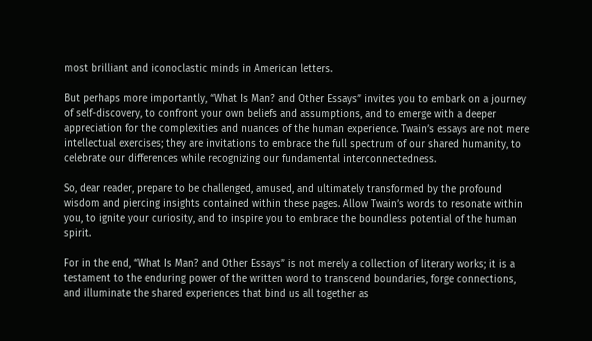most brilliant and iconoclastic minds in American letters.

But perhaps more importantly, “What Is Man? and Other Essays” invites you to embark on a journey of self-discovery, to confront your own beliefs and assumptions, and to emerge with a deeper appreciation for the complexities and nuances of the human experience. Twain’s essays are not mere intellectual exercises; they are invitations to embrace the full spectrum of our shared humanity, to celebrate our differences while recognizing our fundamental interconnectedness.

So, dear reader, prepare to be challenged, amused, and ultimately transformed by the profound wisdom and piercing insights contained within these pages. Allow Twain’s words to resonate within you, to ignite your curiosity, and to inspire you to embrace the boundless potential of the human spirit.

For in the end, “What Is Man? and Other Essays” is not merely a collection of literary works; it is a testament to the enduring power of the written word to transcend boundaries, forge connections, and illuminate the shared experiences that bind us all together as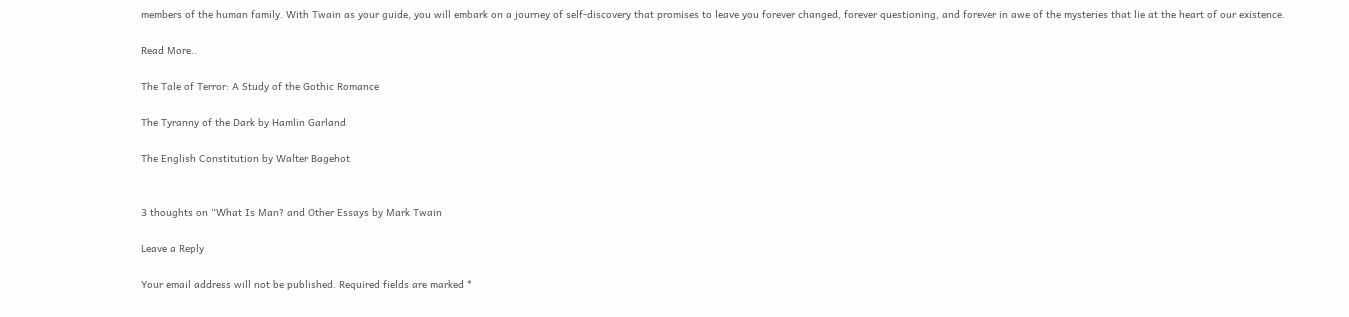members of the human family. With Twain as your guide, you will embark on a journey of self-discovery that promises to leave you forever changed, forever questioning, and forever in awe of the mysteries that lie at the heart of our existence.

Read More..

The Tale of Terror: A Study of the Gothic Romance

The Tyranny of the Dark by Hamlin Garland

The English Constitution by Walter Bagehot


3 thoughts on “What Is Man? and Other Essays by Mark Twain

Leave a Reply

Your email address will not be published. Required fields are marked *